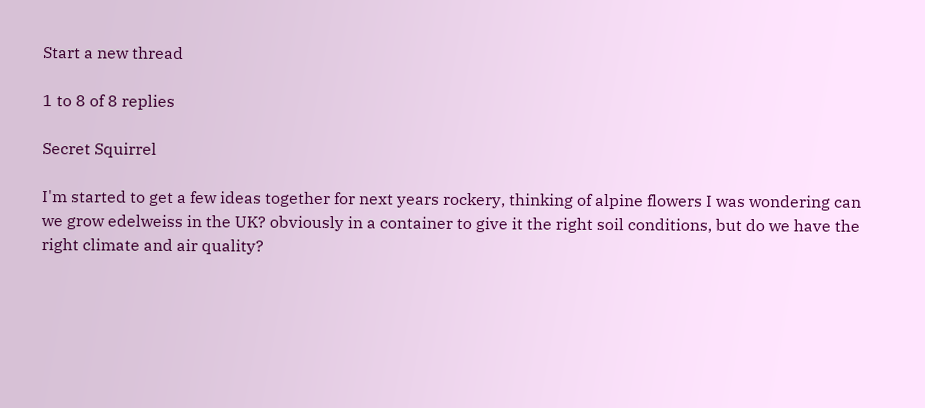Start a new thread

1 to 8 of 8 replies

Secret Squirrel

I'm started to get a few ideas together for next years rockery, thinking of alpine flowers I was wondering can we grow edelweiss in the UK? obviously in a container to give it the right soil conditions, but do we have the right climate and air quality?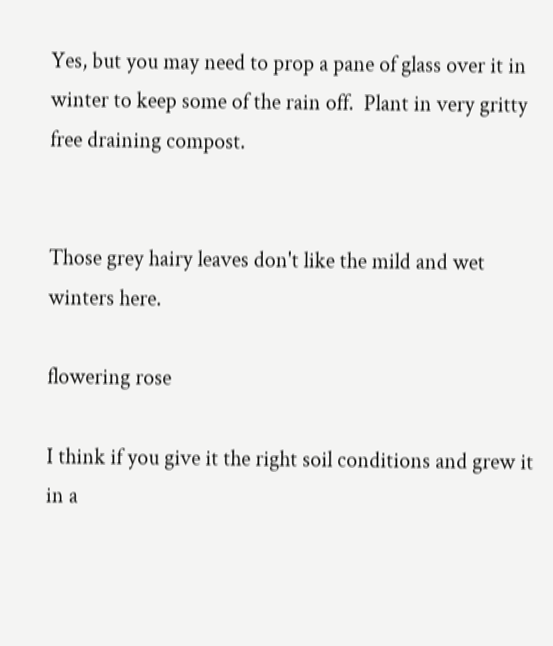Yes, but you may need to prop a pane of glass over it in winter to keep some of the rain off.  Plant in very gritty free draining compost.


Those grey hairy leaves don't like the mild and wet winters here.

flowering rose

I think if you give it the right soil conditions and grew it in a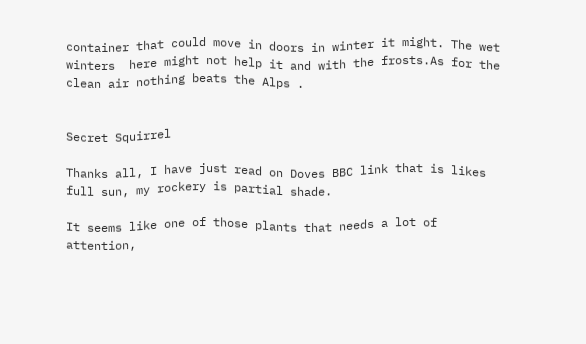container that could move in doors in winter it might. The wet winters  here might not help it and with the frosts.As for the clean air nothing beats the Alps .


Secret Squirrel

Thanks all, I have just read on Doves BBC link that is likes full sun, my rockery is partial shade.

It seems like one of those plants that needs a lot of attention,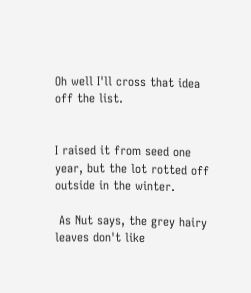Oh well I'll cross that idea off the list.


I raised it from seed one year, but the lot rotted off outside in the winter.

 As Nut says, the grey hairy leaves don't like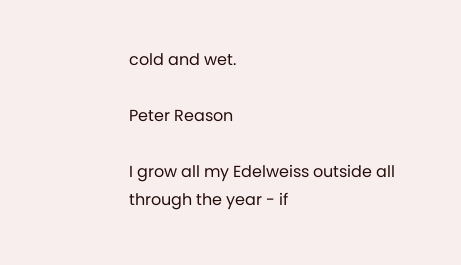cold and wet.

Peter Reason

I grow all my Edelweiss outside all through the year - if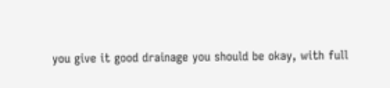you give it good drainage you should be okay, with full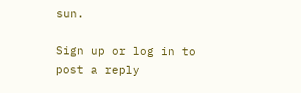sun.

Sign up or log in to post a reply